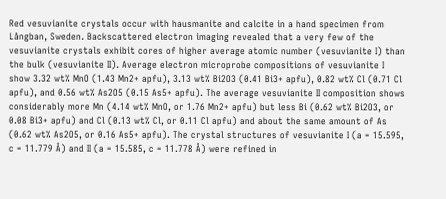Red vesuvianite crystals occur with hausmanite and calcite in a hand specimen from Långban, Sweden. Backscattered electron imaging revealed that a very few of the vesuvianite crystals exhibit cores of higher average atomic number (vesuvianite I) than the bulk (vesuvianite II). Average electron microprobe compositions of vesuvianite I show 3.32 wt% MnO (1.43 Mn2+ apfu), 3.13 wt% Bi2O3 (0.41 Bi3+ apfu), 0.82 wt% Cl (0.71 Cl apfu), and 0.56 wt% As2O5 (0.15 As5+ apfu). The average vesuvianite II composition shows considerably more Mn (4.14 wt% MnO, or 1.76 Mn2+ apfu) but less Bi (0.62 wt% Bi2O3, or 0.08 Bi3+ apfu) and Cl (0.13 wt% Cl, or 0.11 Cl apfu) and about the same amount of As (0.62 wt% As2O5, or 0.16 As5+ apfu). The crystal structures of vesuvianite I (a = 15.595, c = 11.779 Å) and II (a = 15.585, c = 11.778 Å) were refined in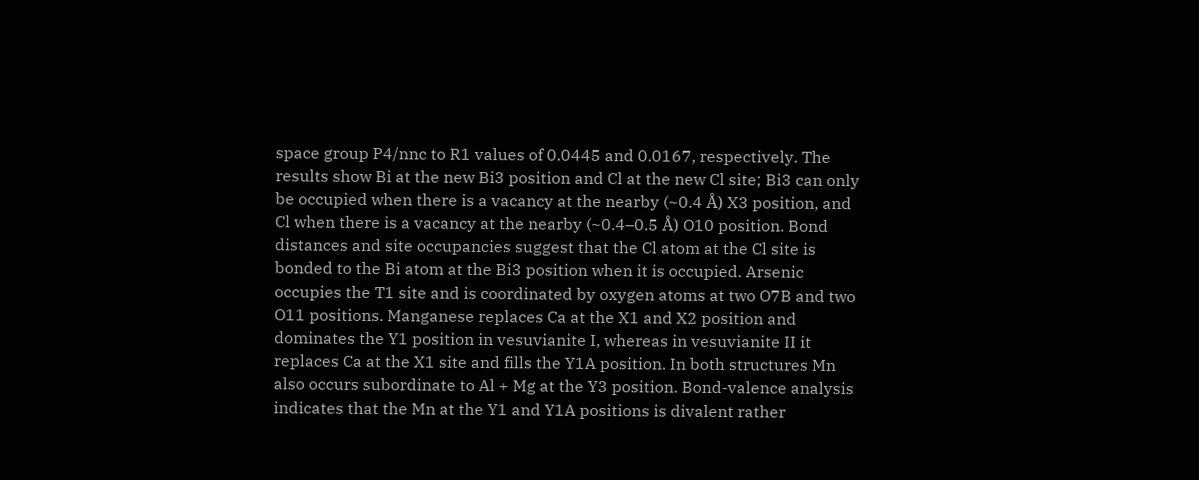space group P4/nnc to R1 values of 0.0445 and 0.0167, respectively. The results show Bi at the new Bi3 position and Cl at the new Cl site; Bi3 can only be occupied when there is a vacancy at the nearby (~0.4 Å) X3 position, and Cl when there is a vacancy at the nearby (~0.4–0.5 Å) O10 position. Bond distances and site occupancies suggest that the Cl atom at the Cl site is bonded to the Bi atom at the Bi3 position when it is occupied. Arsenic occupies the T1 site and is coordinated by oxygen atoms at two O7B and two O11 positions. Manganese replaces Ca at the X1 and X2 position and dominates the Y1 position in vesuvianite I, whereas in vesuvianite II it replaces Ca at the X1 site and fills the Y1A position. In both structures Mn also occurs subordinate to Al + Mg at the Y3 position. Bond-valence analysis indicates that the Mn at the Y1 and Y1A positions is divalent rather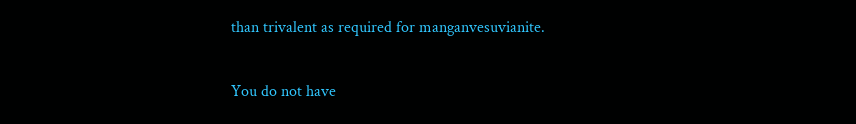than trivalent as required for manganvesuvianite.

You do not have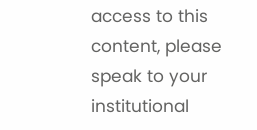access to this content, please speak to your institutional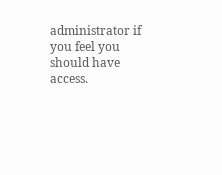administrator if you feel you should have access.